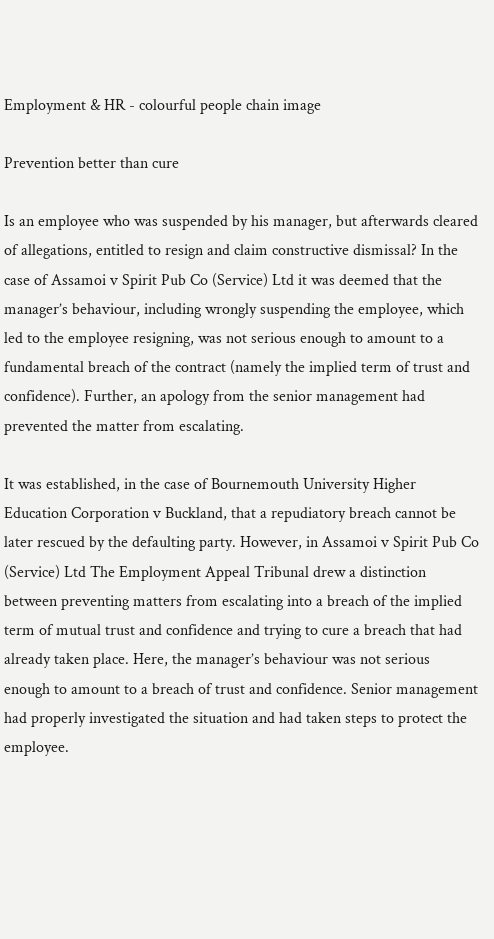Employment & HR - colourful people chain image

Prevention better than cure

Is an employee who was suspended by his manager, but afterwards cleared of allegations, entitled to resign and claim constructive dismissal? In the case of Assamoi v Spirit Pub Co (Service) Ltd it was deemed that the manager’s behaviour, including wrongly suspending the employee, which led to the employee resigning, was not serious enough to amount to a fundamental breach of the contract (namely the implied term of trust and confidence). Further, an apology from the senior management had prevented the matter from escalating.

It was established, in the case of Bournemouth University Higher Education Corporation v Buckland, that a repudiatory breach cannot be later rescued by the defaulting party. However, in Assamoi v Spirit Pub Co (Service) Ltd The Employment Appeal Tribunal drew a distinction between preventing matters from escalating into a breach of the implied term of mutual trust and confidence and trying to cure a breach that had already taken place. Here, the manager’s behaviour was not serious enough to amount to a breach of trust and confidence. Senior management had properly investigated the situation and had taken steps to protect the employee.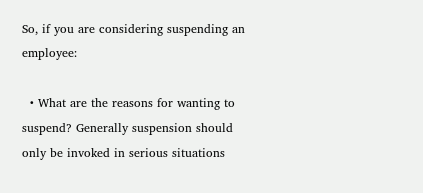So, if you are considering suspending an employee:

  • What are the reasons for wanting to suspend? Generally suspension should only be invoked in serious situations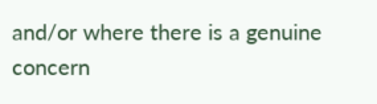and/or where there is a genuine concern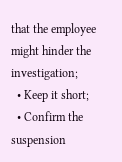that the employee might hinder the investigation;
  • Keep it short;
  • Confirm the suspension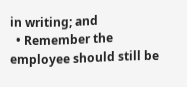in writing; and
  • Remember the employee should still be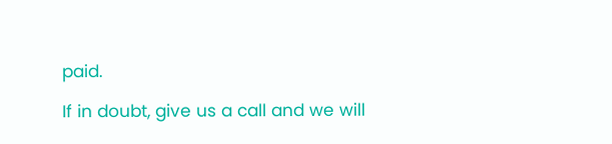paid.

If in doubt, give us a call and we will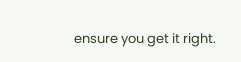ensure you get it right.